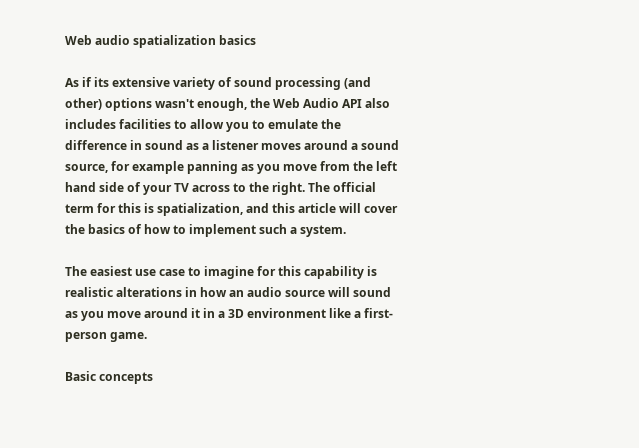Web audio spatialization basics

As if its extensive variety of sound processing (and other) options wasn't enough, the Web Audio API also includes facilities to allow you to emulate the difference in sound as a listener moves around a sound source, for example panning as you move from the left hand side of your TV across to the right. The official term for this is spatialization, and this article will cover the basics of how to implement such a system.

The easiest use case to imagine for this capability is realistic alterations in how an audio source will sound as you move around it in a 3D environment like a first-person game.

Basic concepts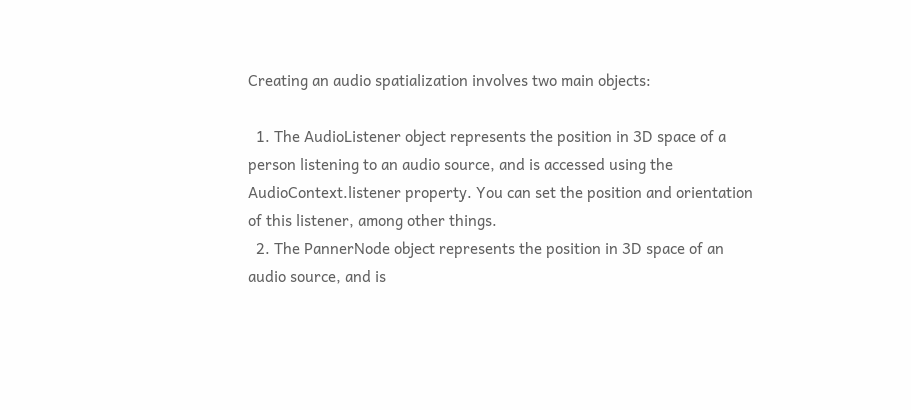Creating an audio spatialization involves two main objects:

  1. The AudioListener object represents the position in 3D space of a person listening to an audio source, and is accessed using the AudioContext.listener property. You can set the position and orientation of this listener, among other things.
  2. The PannerNode object represents the position in 3D space of an audio source, and is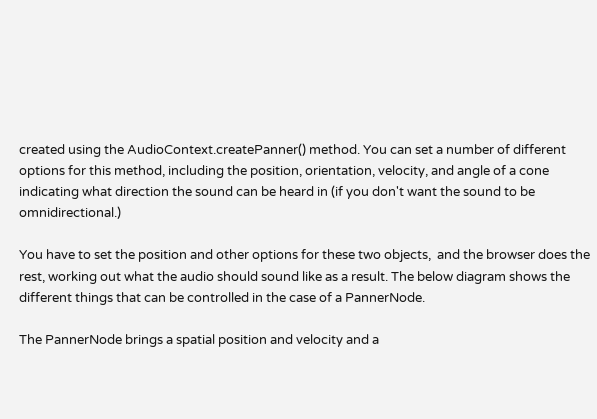created using the AudioContext.createPanner() method. You can set a number of different options for this method, including the position, orientation, velocity, and angle of a cone indicating what direction the sound can be heard in (if you don't want the sound to be omnidirectional.)

You have to set the position and other options for these two objects,  and the browser does the rest, working out what the audio should sound like as a result. The below diagram shows the different things that can be controlled in the case of a PannerNode.

The PannerNode brings a spatial position and velocity and a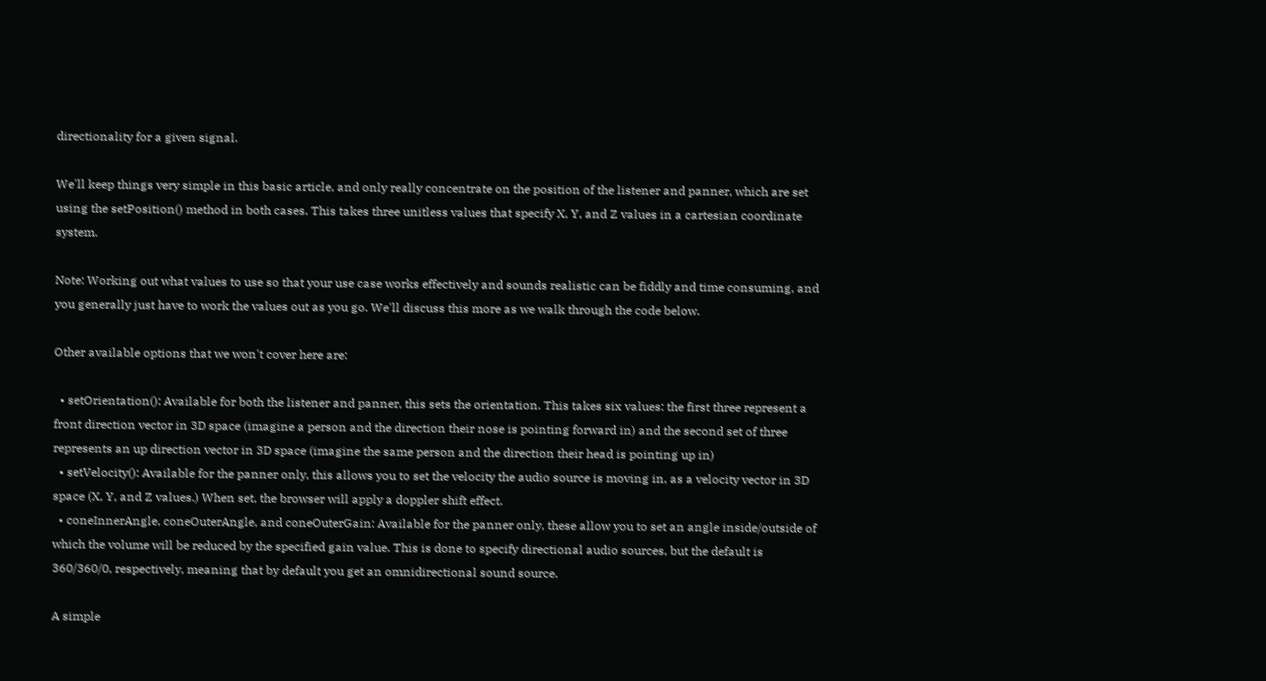directionality for a given signal.

We'll keep things very simple in this basic article, and only really concentrate on the position of the listener and panner, which are set using the setPosition() method in both cases. This takes three unitless values that specify X, Y, and Z values in a cartesian coordinate system.

Note: Working out what values to use so that your use case works effectively and sounds realistic can be fiddly and time consuming, and you generally just have to work the values out as you go. We'll discuss this more as we walk through the code below.

Other available options that we won't cover here are:

  • setOrientation(): Available for both the listener and panner, this sets the orientation. This takes six values: the first three represent a front direction vector in 3D space (imagine a person and the direction their nose is pointing forward in) and the second set of three represents an up direction vector in 3D space (imagine the same person and the direction their head is pointing up in)
  • setVelocity(): Available for the panner only, this allows you to set the velocity the audio source is moving in, as a velocity vector in 3D space (X, Y, and Z values.) When set, the browser will apply a doppler shift effect.
  • coneInnerAngle, coneOuterAngle, and coneOuterGain: Available for the panner only, these allow you to set an angle inside/outside of which the volume will be reduced by the specified gain value. This is done to specify directional audio sources, but the default is 360/360/0, respectively, meaning that by default you get an omnidirectional sound source.

A simple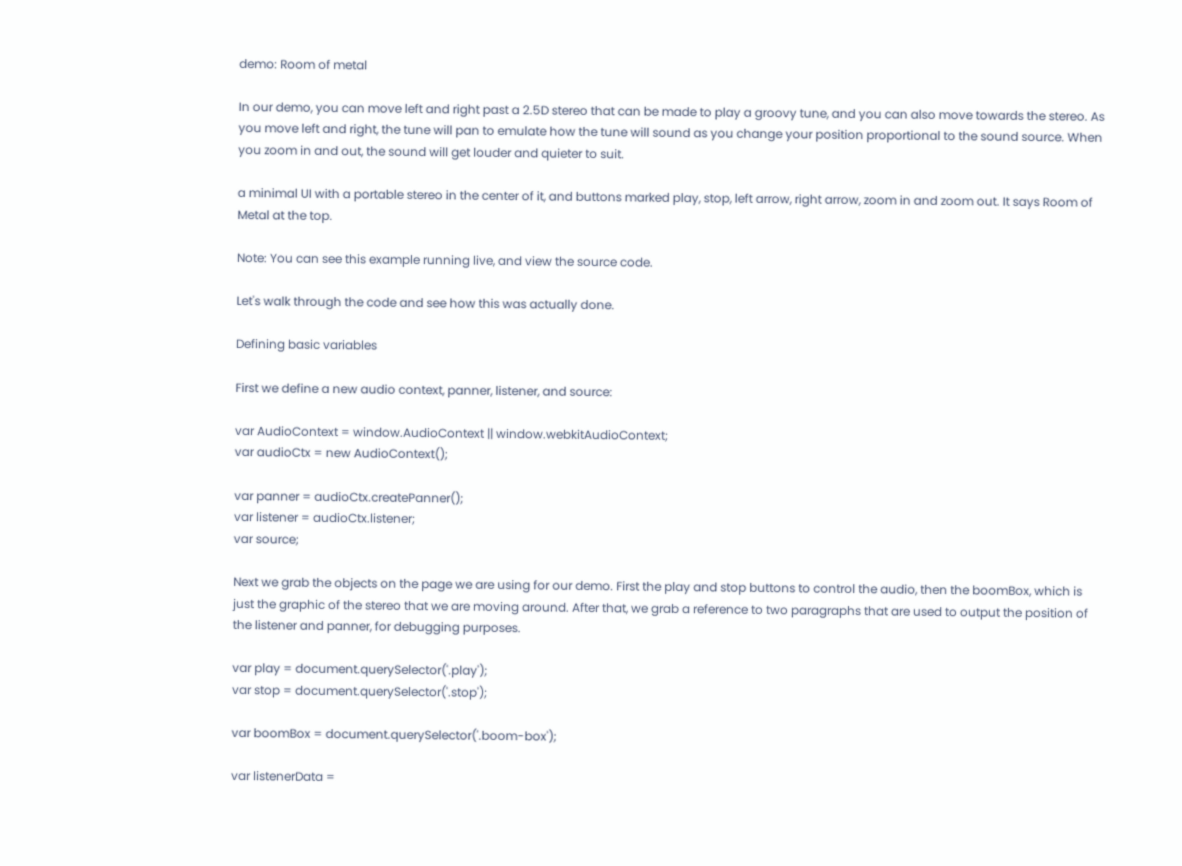demo: Room of metal

In our demo, you can move left and right past a 2.5D stereo that can be made to play a groovy tune, and you can also move towards the stereo. As you move left and right, the tune will pan to emulate how the tune will sound as you change your position proportional to the sound source. When you zoom in and out, the sound will get louder and quieter to suit.

a minimal UI with a portable stereo in the center of it, and buttons marked play, stop, left arrow, right arrow, zoom in and zoom out. It says Room of Metal at the top.

Note: You can see this example running live, and view the source code.

Let's walk through the code and see how this was actually done.

Defining basic variables

First we define a new audio context, panner, listener, and source:

var AudioContext = window.AudioContext || window.webkitAudioContext;
var audioCtx = new AudioContext();

var panner = audioCtx.createPanner();
var listener = audioCtx.listener;
var source;

Next we grab the objects on the page we are using for our demo. First the play and stop buttons to control the audio, then the boomBox, which is just the graphic of the stereo that we are moving around. After that, we grab a reference to two paragraphs that are used to output the position of the listener and panner, for debugging purposes.

var play = document.querySelector('.play');
var stop = document.querySelector('.stop');

var boomBox = document.querySelector('.boom-box');

var listenerData =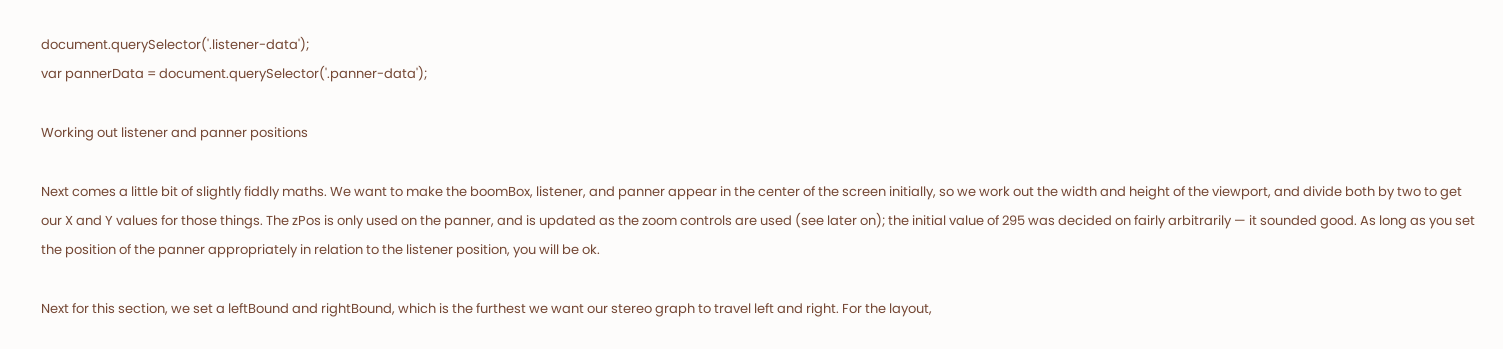document.querySelector('.listener-data');
var pannerData = document.querySelector('.panner-data');

Working out listener and panner positions

Next comes a little bit of slightly fiddly maths. We want to make the boomBox, listener, and panner appear in the center of the screen initially, so we work out the width and height of the viewport, and divide both by two to get our X and Y values for those things. The zPos is only used on the panner, and is updated as the zoom controls are used (see later on); the initial value of 295 was decided on fairly arbitrarily — it sounded good. As long as you set the position of the panner appropriately in relation to the listener position, you will be ok.

Next for this section, we set a leftBound and rightBound, which is the furthest we want our stereo graph to travel left and right. For the layout,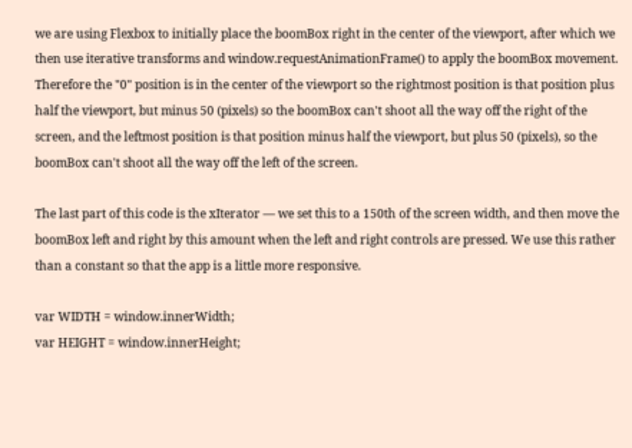we are using Flexbox to initially place the boomBox right in the center of the viewport, after which we then use iterative transforms and window.requestAnimationFrame() to apply the boomBox movement. Therefore the "0" position is in the center of the viewport so the rightmost position is that position plus half the viewport, but minus 50 (pixels) so the boomBox can't shoot all the way off the right of the screen, and the leftmost position is that position minus half the viewport, but plus 50 (pixels), so the boomBox can't shoot all the way off the left of the screen.

The last part of this code is the xIterator — we set this to a 150th of the screen width, and then move the boomBox left and right by this amount when the left and right controls are pressed. We use this rather than a constant so that the app is a little more responsive.

var WIDTH = window.innerWidth;
var HEIGHT = window.innerHeight;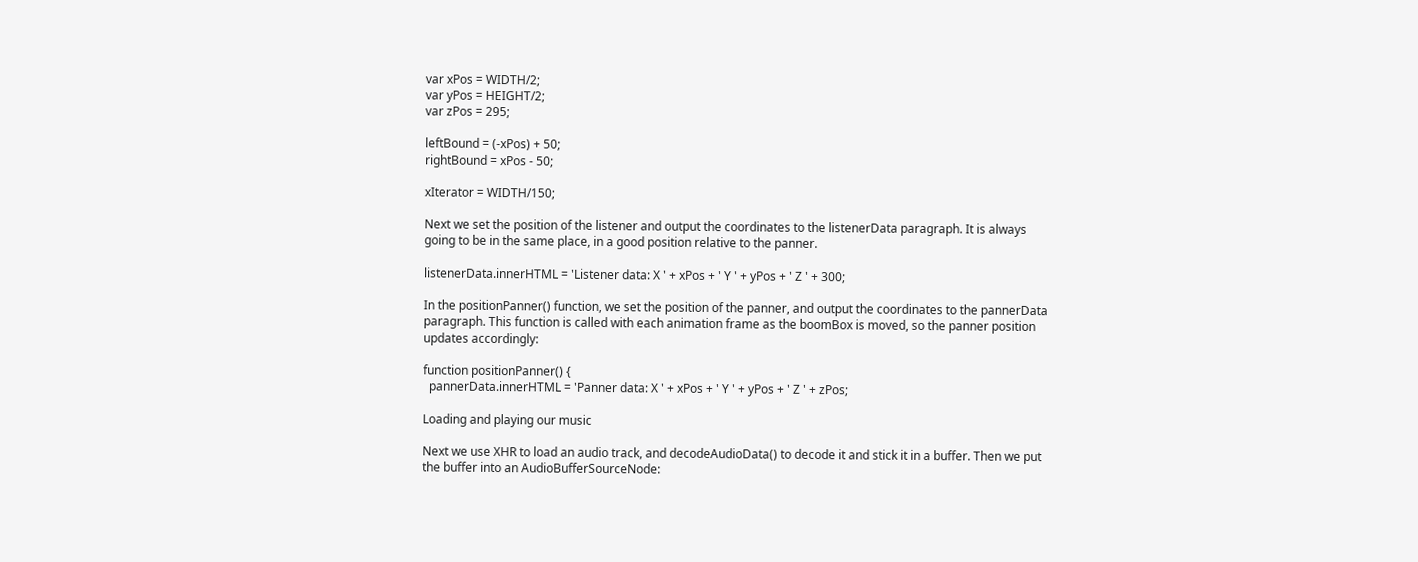var xPos = WIDTH/2;
var yPos = HEIGHT/2;
var zPos = 295;

leftBound = (-xPos) + 50;
rightBound = xPos - 50;

xIterator = WIDTH/150;

Next we set the position of the listener and output the coordinates to the listenerData paragraph. It is always going to be in the same place, in a good position relative to the panner.

listenerData.innerHTML = 'Listener data: X ' + xPos + ' Y ' + yPos + ' Z ' + 300;

In the positionPanner() function, we set the position of the panner, and output the coordinates to the pannerData paragraph. This function is called with each animation frame as the boomBox is moved, so the panner position updates accordingly:

function positionPanner() {
  pannerData.innerHTML = 'Panner data: X ' + xPos + ' Y ' + yPos + ' Z ' + zPos;

Loading and playing our music

Next we use XHR to load an audio track, and decodeAudioData() to decode it and stick it in a buffer. Then we put the buffer into an AudioBufferSourceNode: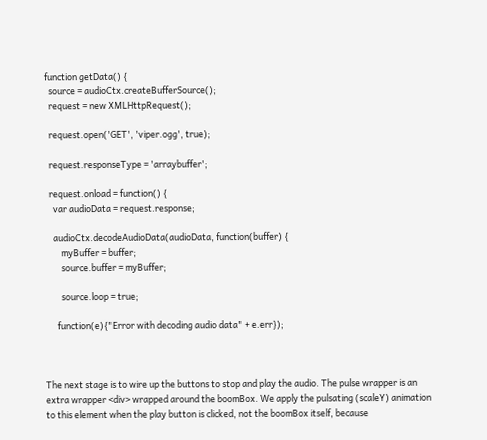function getData() {
  source = audioCtx.createBufferSource();
  request = new XMLHttpRequest();

  request.open('GET', 'viper.ogg', true);

  request.responseType = 'arraybuffer';

  request.onload = function() {
    var audioData = request.response;

    audioCtx.decodeAudioData(audioData, function(buffer) {
        myBuffer = buffer;
        source.buffer = myBuffer;

        source.loop = true;

      function(e){"Error with decoding audio data" + e.err});



The next stage is to wire up the buttons to stop and play the audio. The pulse wrapper is an extra wrapper <div> wrapped around the boomBox. We apply the pulsating (scaleY) animation to this element when the play button is clicked, not the boomBox itself, because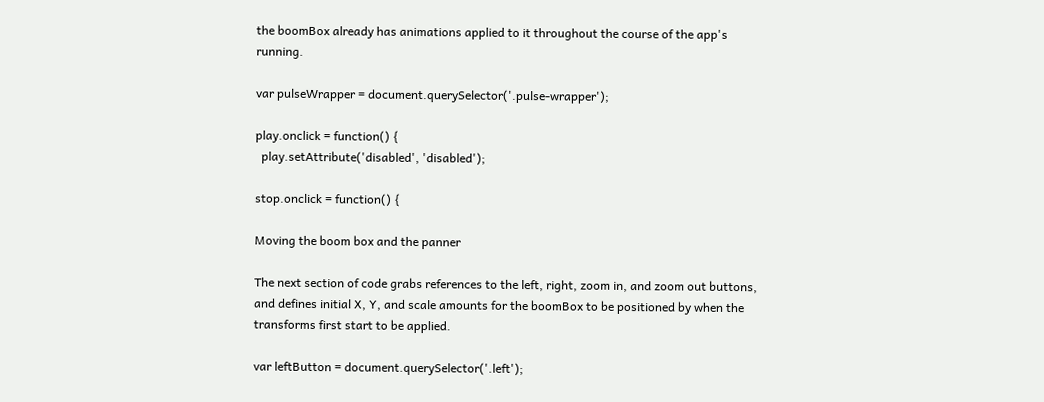the boomBox already has animations applied to it throughout the course of the app's running.

var pulseWrapper = document.querySelector('.pulse-wrapper');

play.onclick = function() {
  play.setAttribute('disabled', 'disabled');

stop.onclick = function() {

Moving the boom box and the panner

The next section of code grabs references to the left, right, zoom in, and zoom out buttons, and defines initial X, Y, and scale amounts for the boomBox to be positioned by when the transforms first start to be applied.

var leftButton = document.querySelector('.left');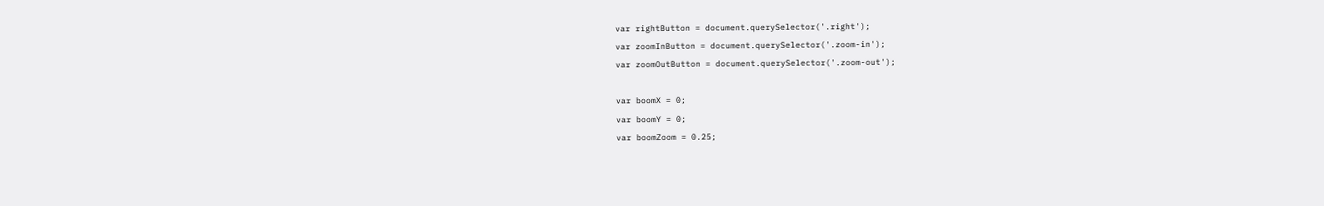var rightButton = document.querySelector('.right');
var zoomInButton = document.querySelector('.zoom-in');
var zoomOutButton = document.querySelector('.zoom-out');

var boomX = 0;
var boomY = 0;
var boomZoom = 0.25;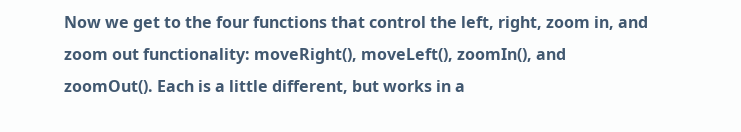Now we get to the four functions that control the left, right, zoom in, and zoom out functionality: moveRight(), moveLeft(), zoomIn(), and zoomOut(). Each is a little different, but works in a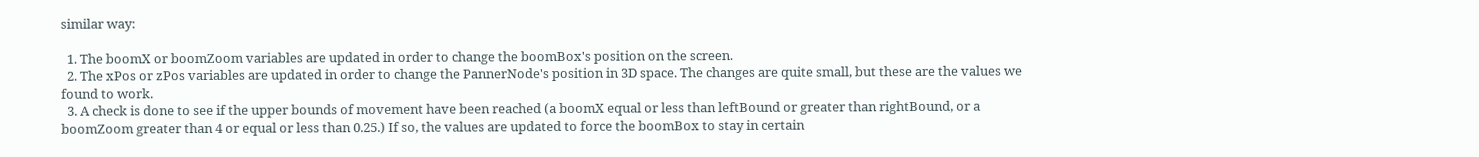similar way:

  1. The boomX or boomZoom variables are updated in order to change the boomBox's position on the screen.
  2. The xPos or zPos variables are updated in order to change the PannerNode's position in 3D space. The changes are quite small, but these are the values we found to work.
  3. A check is done to see if the upper bounds of movement have been reached (a boomX equal or less than leftBound or greater than rightBound, or a boomZoom greater than 4 or equal or less than 0.25.) If so, the values are updated to force the boomBox to stay in certain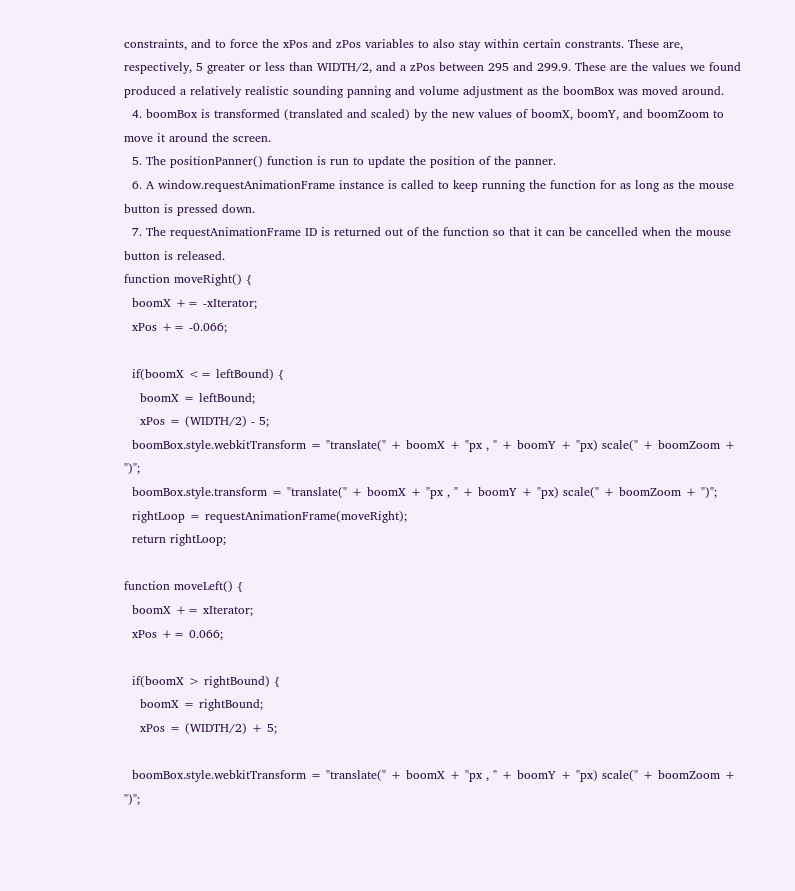constraints, and to force the xPos and zPos variables to also stay within certain constrants. These are, respectively, 5 greater or less than WIDTH/2, and a zPos between 295 and 299.9. These are the values we found produced a relatively realistic sounding panning and volume adjustment as the boomBox was moved around.
  4. boomBox is transformed (translated and scaled) by the new values of boomX, boomY, and boomZoom to move it around the screen.
  5. The positionPanner() function is run to update the position of the panner.
  6. A window.requestAnimationFrame instance is called to keep running the function for as long as the mouse button is pressed down.
  7. The requestAnimationFrame ID is returned out of the function so that it can be cancelled when the mouse button is released.
function moveRight() {
  boomX += -xIterator;
  xPos += -0.066;

  if(boomX <= leftBound) {
    boomX = leftBound;
    xPos = (WIDTH/2) - 5;
  boomBox.style.webkitTransform = "translate(" + boomX + "px , " + boomY + "px) scale(" + boomZoom + ")";
  boomBox.style.transform = "translate(" + boomX + "px , " + boomY + "px) scale(" + boomZoom + ")";
  rightLoop = requestAnimationFrame(moveRight);
  return rightLoop;

function moveLeft() {
  boomX += xIterator;
  xPos += 0.066;

  if(boomX > rightBound) {
    boomX = rightBound;
    xPos = (WIDTH/2) + 5;

  boomBox.style.webkitTransform = "translate(" + boomX + "px , " + boomY + "px) scale(" + boomZoom + ")";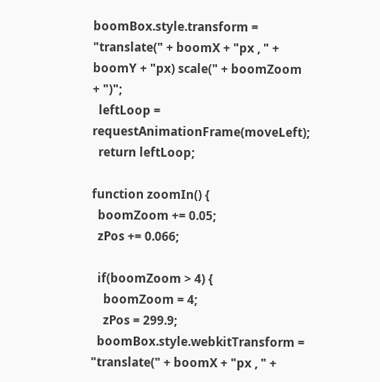boomBox.style.transform = "translate(" + boomX + "px , " + boomY + "px) scale(" + boomZoom + ")";
  leftLoop = requestAnimationFrame(moveLeft);
  return leftLoop;

function zoomIn() {
  boomZoom += 0.05;
  zPos += 0.066;

  if(boomZoom > 4) {
    boomZoom = 4;
    zPos = 299.9;
  boomBox.style.webkitTransform = "translate(" + boomX + "px , " +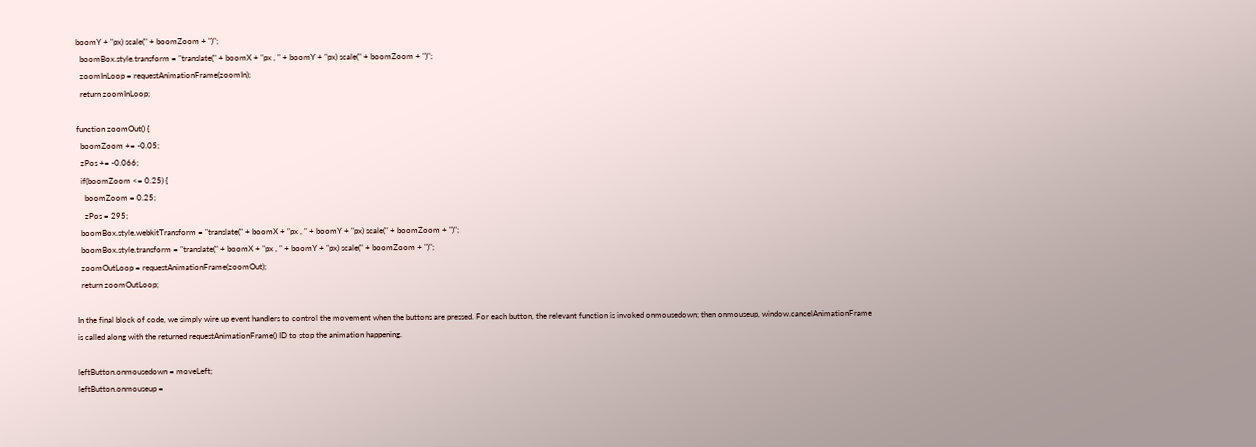boomY + "px) scale(" + boomZoom + ")";
  boomBox.style.transform = "translate(" + boomX + "px , " + boomY + "px) scale(" + boomZoom + ")";
  zoomInLoop = requestAnimationFrame(zoomIn);
  return zoomInLoop;

function zoomOut() {
  boomZoom += -0.05;
  zPos += -0.066;
  if(boomZoom <= 0.25) {
    boomZoom = 0.25;
    zPos = 295;
  boomBox.style.webkitTransform = "translate(" + boomX + "px , " + boomY + "px) scale(" + boomZoom + ")";
  boomBox.style.transform = "translate(" + boomX + "px , " + boomY + "px) scale(" + boomZoom + ")";
  zoomOutLoop = requestAnimationFrame(zoomOut);
  return zoomOutLoop;

In the final block of code, we simply wire up event handlers to control the movement when the buttons are pressed. For each button, the relevant function is invoked onmousedown; then onmouseup, window.cancelAnimationFrame is called along with the returned requestAnimationFrame() ID to stop the animation happening.

leftButton.onmousedown = moveLeft;
leftButton.onmouseup =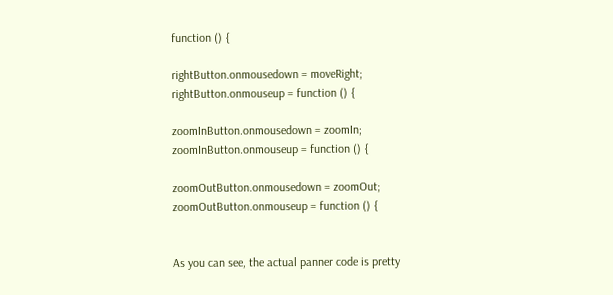function () {

rightButton.onmousedown = moveRight;
rightButton.onmouseup = function () {

zoomInButton.onmousedown = zoomIn;
zoomInButton.onmouseup = function () {

zoomOutButton.onmousedown = zoomOut;
zoomOutButton.onmouseup = function () {


As you can see, the actual panner code is pretty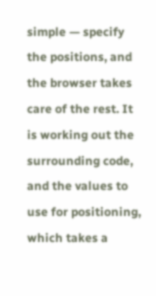simple — specify the positions, and the browser takes care of the rest. It is working out the surrounding code, and the values to use for positioning, which takes a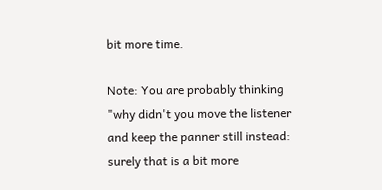bit more time.

Note: You are probably thinking "why didn't you move the listener and keep the panner still instead: surely that is a bit more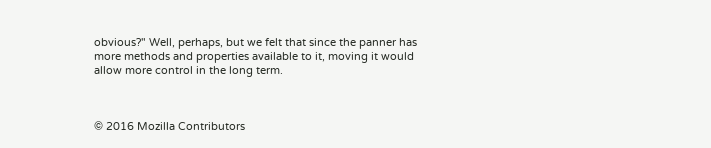obvious?" Well, perhaps, but we felt that since the panner has more methods and properties available to it, moving it would allow more control in the long term.



© 2016 Mozilla Contributors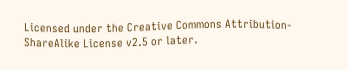Licensed under the Creative Commons Attribution-ShareAlike License v2.5 or later.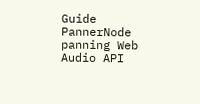Guide PannerNode panning Web Audio API